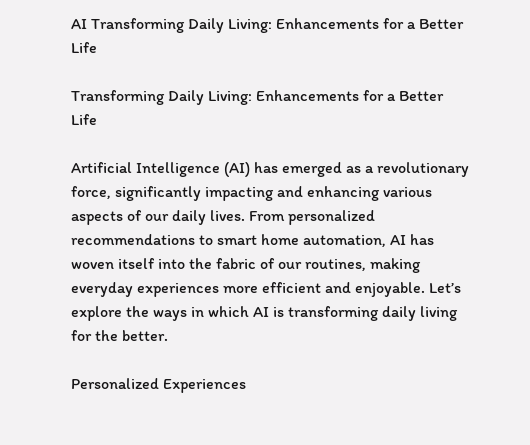AI Transforming Daily Living: Enhancements for a Better Life

Transforming Daily Living: Enhancements for a Better Life

Artificial Intelligence (AI) has emerged as a revolutionary force, significantly impacting and enhancing various aspects of our daily lives. From personalized recommendations to smart home automation, AI has woven itself into the fabric of our routines, making everyday experiences more efficient and enjoyable. Let’s explore the ways in which AI is transforming daily living for the better.

Personalized Experiences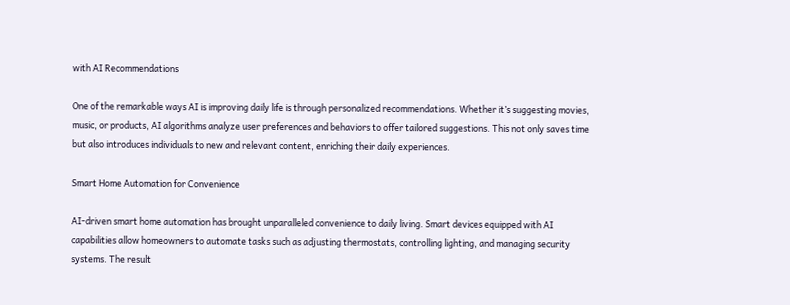with AI Recommendations

One of the remarkable ways AI is improving daily life is through personalized recommendations. Whether it’s suggesting movies, music, or products, AI algorithms analyze user preferences and behaviors to offer tailored suggestions. This not only saves time but also introduces individuals to new and relevant content, enriching their daily experiences.

Smart Home Automation for Convenience

AI-driven smart home automation has brought unparalleled convenience to daily living. Smart devices equipped with AI capabilities allow homeowners to automate tasks such as adjusting thermostats, controlling lighting, and managing security systems. The result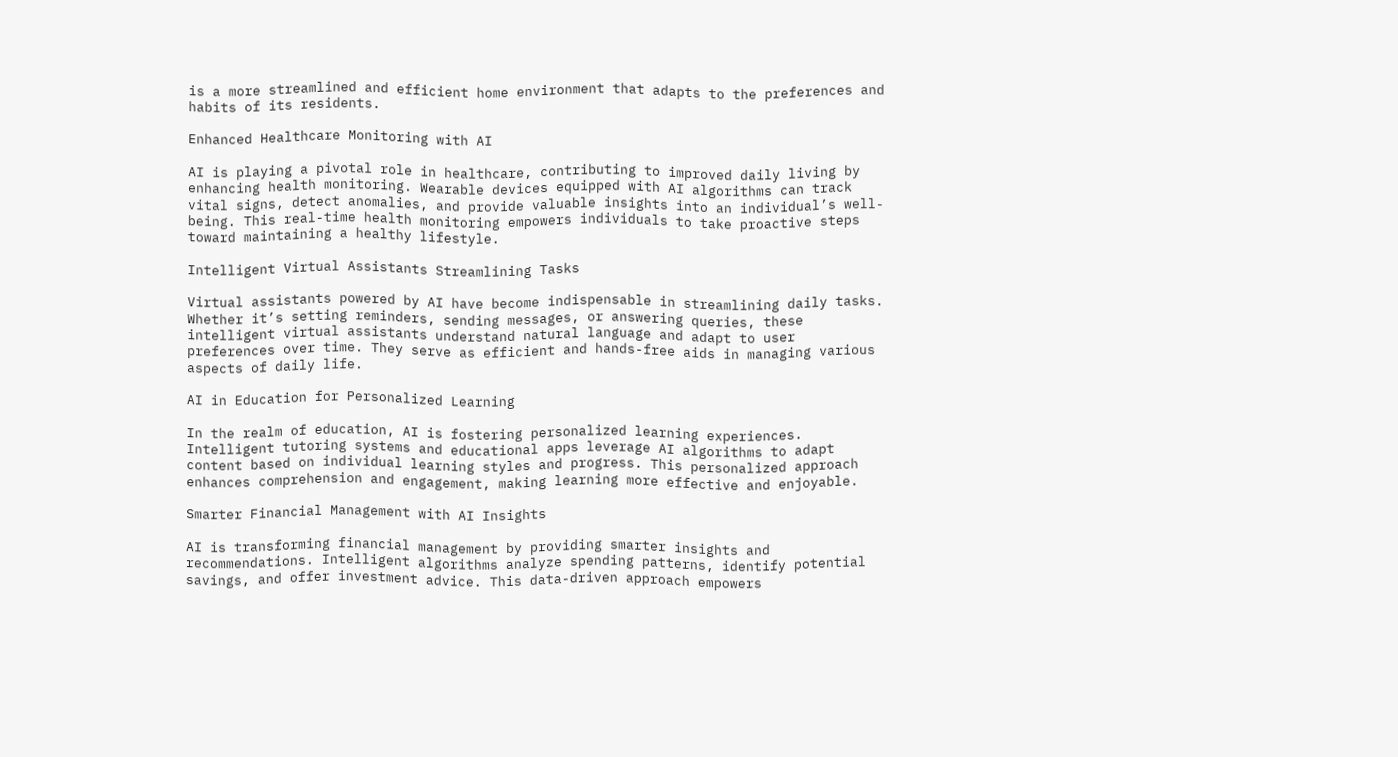is a more streamlined and efficient home environment that adapts to the preferences and habits of its residents.

Enhanced Healthcare Monitoring with AI

AI is playing a pivotal role in healthcare, contributing to improved daily living by enhancing health monitoring. Wearable devices equipped with AI algorithms can track vital signs, detect anomalies, and provide valuable insights into an individual’s well-being. This real-time health monitoring empowers individuals to take proactive steps toward maintaining a healthy lifestyle.

Intelligent Virtual Assistants Streamlining Tasks

Virtual assistants powered by AI have become indispensable in streamlining daily tasks. Whether it’s setting reminders, sending messages, or answering queries, these intelligent virtual assistants understand natural language and adapt to user preferences over time. They serve as efficient and hands-free aids in managing various aspects of daily life.

AI in Education for Personalized Learning

In the realm of education, AI is fostering personalized learning experiences. Intelligent tutoring systems and educational apps leverage AI algorithms to adapt content based on individual learning styles and progress. This personalized approach enhances comprehension and engagement, making learning more effective and enjoyable.

Smarter Financial Management with AI Insights

AI is transforming financial management by providing smarter insights and recommendations. Intelligent algorithms analyze spending patterns, identify potential savings, and offer investment advice. This data-driven approach empowers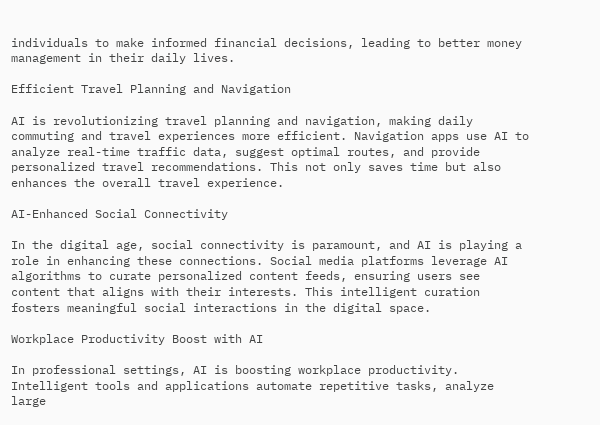individuals to make informed financial decisions, leading to better money management in their daily lives.

Efficient Travel Planning and Navigation

AI is revolutionizing travel planning and navigation, making daily commuting and travel experiences more efficient. Navigation apps use AI to analyze real-time traffic data, suggest optimal routes, and provide personalized travel recommendations. This not only saves time but also enhances the overall travel experience.

AI-Enhanced Social Connectivity

In the digital age, social connectivity is paramount, and AI is playing a role in enhancing these connections. Social media platforms leverage AI algorithms to curate personalized content feeds, ensuring users see content that aligns with their interests. This intelligent curation fosters meaningful social interactions in the digital space.

Workplace Productivity Boost with AI

In professional settings, AI is boosting workplace productivity. Intelligent tools and applications automate repetitive tasks, analyze large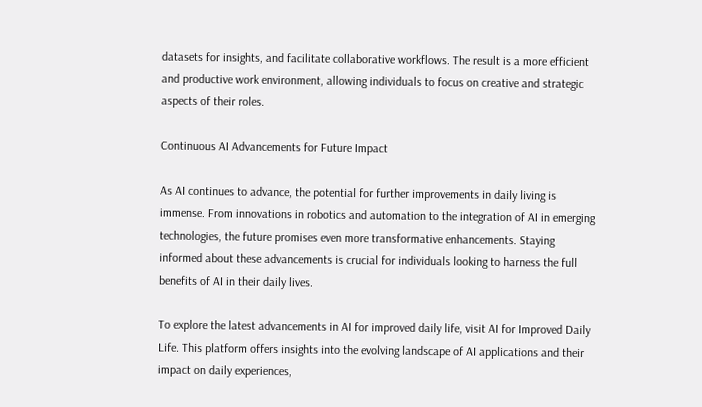datasets for insights, and facilitate collaborative workflows. The result is a more efficient and productive work environment, allowing individuals to focus on creative and strategic aspects of their roles.

Continuous AI Advancements for Future Impact

As AI continues to advance, the potential for further improvements in daily living is immense. From innovations in robotics and automation to the integration of AI in emerging technologies, the future promises even more transformative enhancements. Staying informed about these advancements is crucial for individuals looking to harness the full benefits of AI in their daily lives.

To explore the latest advancements in AI for improved daily life, visit AI for Improved Daily Life. This platform offers insights into the evolving landscape of AI applications and their impact on daily experiences,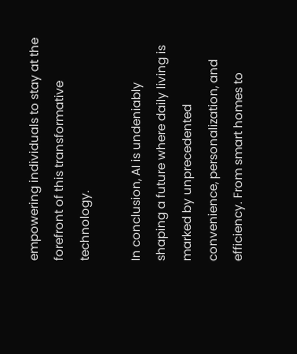empowering individuals to stay at the forefront of this transformative technology.

In conclusion, AI is undeniably shaping a future where daily living is marked by unprecedented convenience, personalization, and efficiency. From smart homes to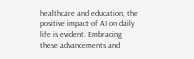healthcare and education, the positive impact of AI on daily life is evident. Embracing these advancements and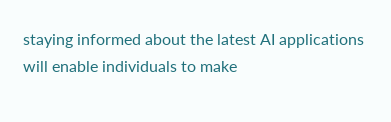staying informed about the latest AI applications will enable individuals to make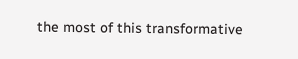the most of this transformative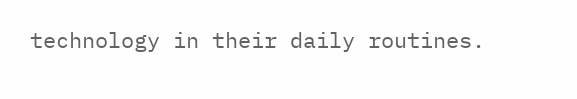technology in their daily routines.